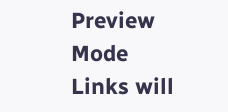Preview Mode Links will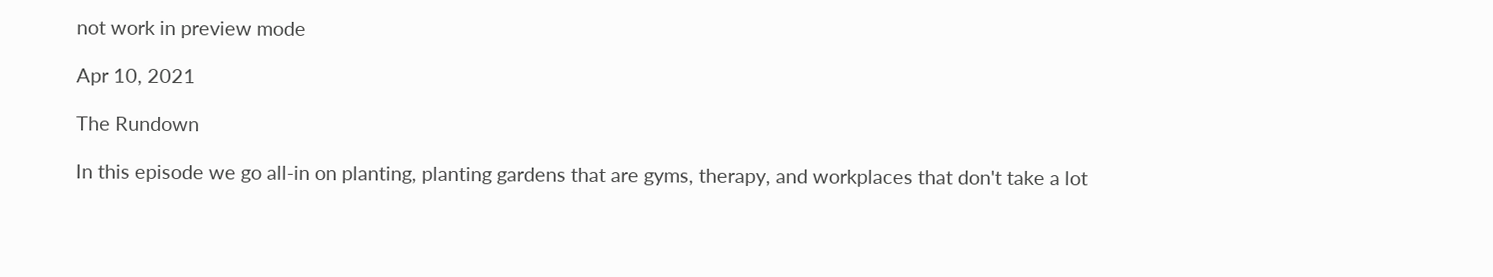not work in preview mode

Apr 10, 2021

The Rundown

In this episode we go all-in on planting, planting gardens that are gyms, therapy, and workplaces that don't take a lot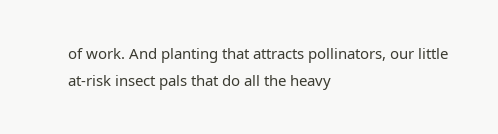of work. And planting that attracts pollinators, our little at-risk insect pals that do all the heavy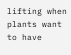lifting when plants want to have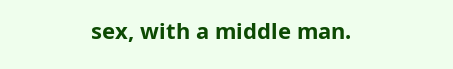sex, with a middle man.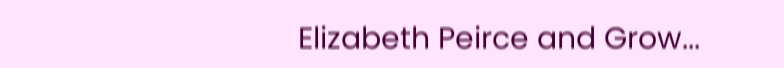Elizabeth Peirce and Grow...